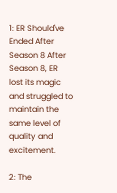1: ER Should've Ended After Season 8 After Season 8, ER lost its magic and struggled to maintain the same level of quality and excitement.

2: The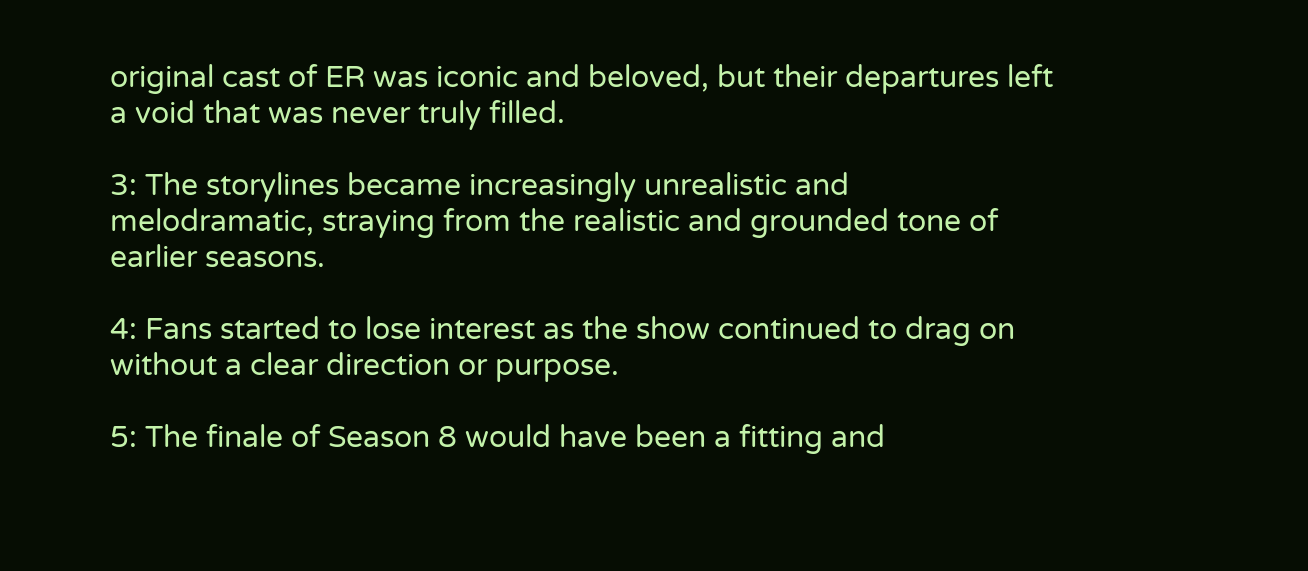original cast of ER was iconic and beloved, but their departures left a void that was never truly filled.

3: The storylines became increasingly unrealistic and melodramatic, straying from the realistic and grounded tone of earlier seasons.

4: Fans started to lose interest as the show continued to drag on without a clear direction or purpose.

5: The finale of Season 8 would have been a fitting and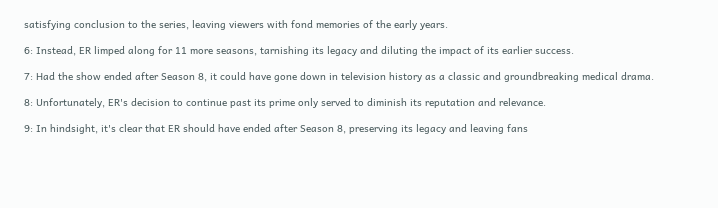satisfying conclusion to the series, leaving viewers with fond memories of the early years.

6: Instead, ER limped along for 11 more seasons, tarnishing its legacy and diluting the impact of its earlier success.

7: Had the show ended after Season 8, it could have gone down in television history as a classic and groundbreaking medical drama.

8: Unfortunately, ER's decision to continue past its prime only served to diminish its reputation and relevance.

9: In hindsight, it's clear that ER should have ended after Season 8, preserving its legacy and leaving fans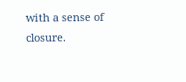with a sense of closure.